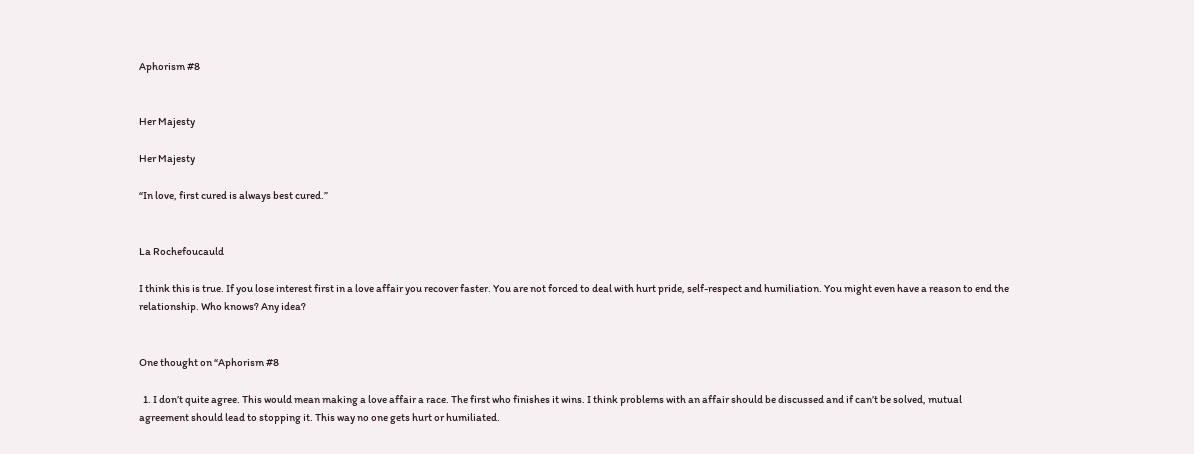Aphorism #8


Her Majesty

Her Majesty

“In love, first cured is always best cured.”


La Rochefoucauld

I think this is true. If you lose interest first in a love affair you recover faster. You are not forced to deal with hurt pride, self-respect and humiliation. You might even have a reason to end the relationship. Who knows? Any idea?


One thought on “Aphorism #8

  1. I don’t quite agree. This would mean making a love affair a race. The first who finishes it wins. I think problems with an affair should be discussed and if can’t be solved, mutual agreement should lead to stopping it. This way no one gets hurt or humiliated.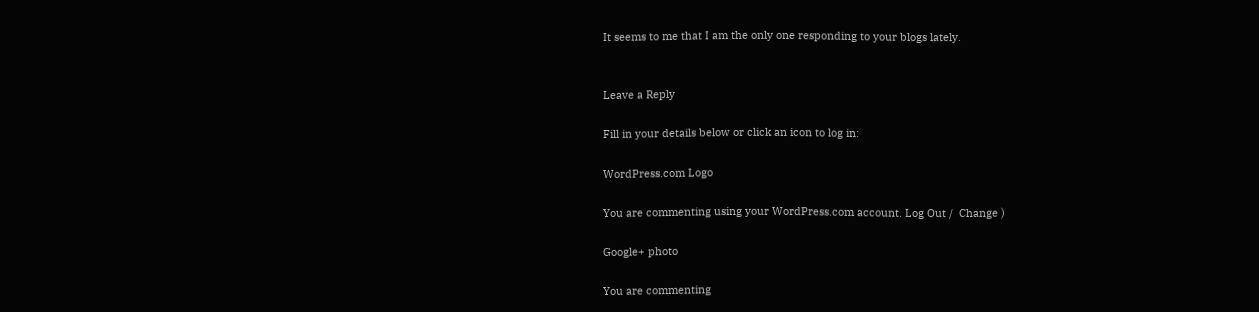It seems to me that I am the only one responding to your blogs lately.


Leave a Reply

Fill in your details below or click an icon to log in:

WordPress.com Logo

You are commenting using your WordPress.com account. Log Out /  Change )

Google+ photo

You are commenting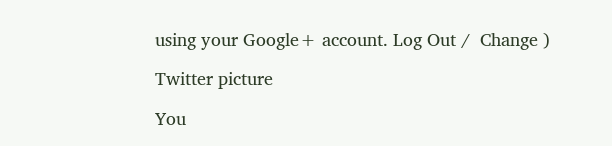using your Google+ account. Log Out /  Change )

Twitter picture

You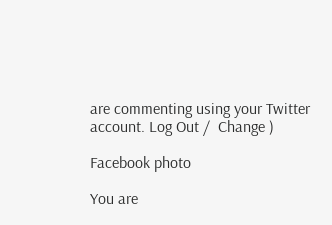are commenting using your Twitter account. Log Out /  Change )

Facebook photo

You are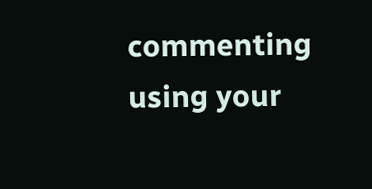commenting using your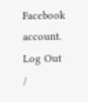Facebook account. Log Out /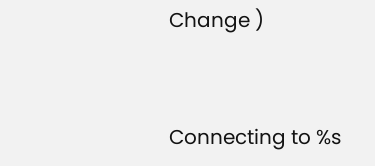Change )


Connecting to %s